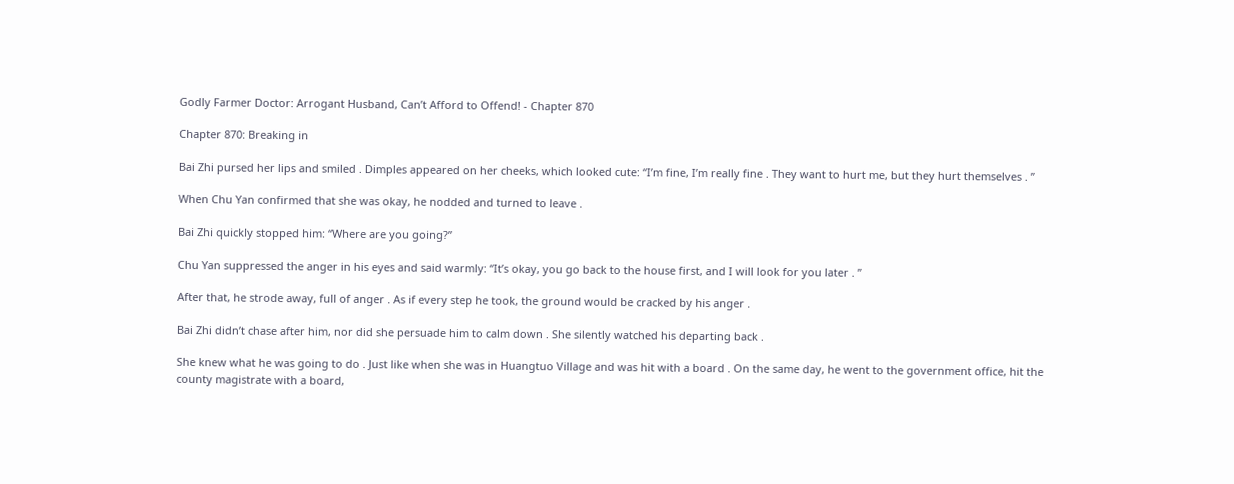Godly Farmer Doctor: Arrogant Husband, Can’t Afford to Offend! - Chapter 870

Chapter 870: Breaking in

Bai Zhi pursed her lips and smiled . Dimples appeared on her cheeks, which looked cute: “I’m fine, I’m really fine . They want to hurt me, but they hurt themselves . ”

When Chu Yan confirmed that she was okay, he nodded and turned to leave .

Bai Zhi quickly stopped him: “Where are you going?”

Chu Yan suppressed the anger in his eyes and said warmly: “It’s okay, you go back to the house first, and I will look for you later . ”

After that, he strode away, full of anger . As if every step he took, the ground would be cracked by his anger .

Bai Zhi didn’t chase after him, nor did she persuade him to calm down . She silently watched his departing back .

She knew what he was going to do . Just like when she was in Huangtuo Village and was hit with a board . On the same day, he went to the government office, hit the county magistrate with a board,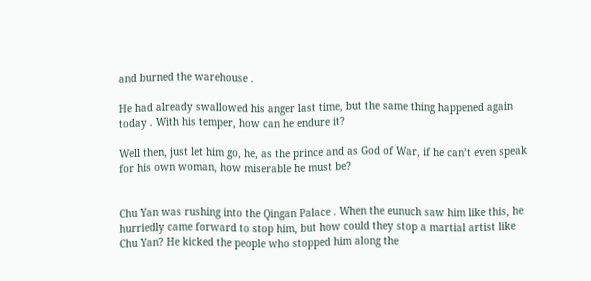and burned the warehouse .

He had already swallowed his anger last time, but the same thing happened again today . With his temper, how can he endure it?

Well then, just let him go, he, as the prince and as God of War, if he can’t even speak for his own woman, how miserable he must be?


Chu Yan was rushing into the Qingan Palace . When the eunuch saw him like this, he hurriedly came forward to stop him, but how could they stop a martial artist like Chu Yan? He kicked the people who stopped him along the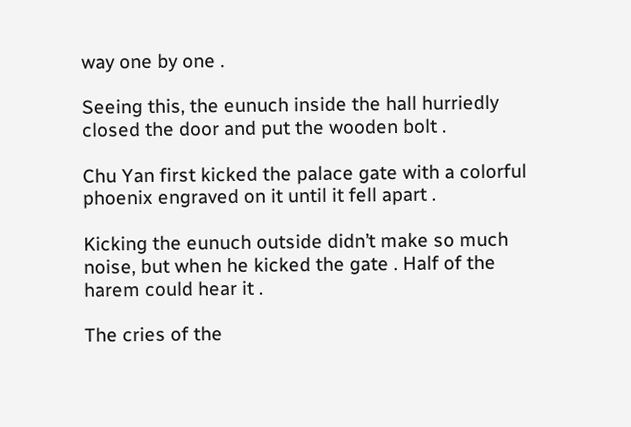way one by one .

Seeing this, the eunuch inside the hall hurriedly closed the door and put the wooden bolt .

Chu Yan first kicked the palace gate with a colorful phoenix engraved on it until it fell apart .

Kicking the eunuch outside didn’t make so much noise, but when he kicked the gate . Half of the harem could hear it .

The cries of the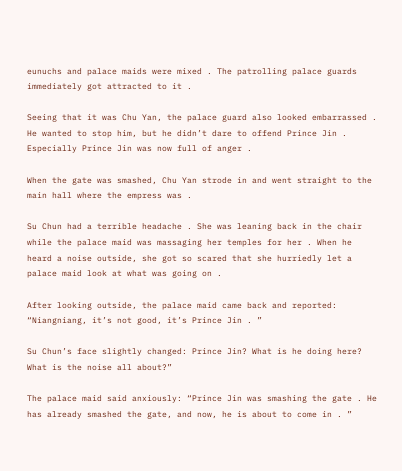eunuchs and palace maids were mixed . The patrolling palace guards immediately got attracted to it .

Seeing that it was Chu Yan, the palace guard also looked embarrassed . He wanted to stop him, but he didn’t dare to offend Prince Jin . Especially Prince Jin was now full of anger .

When the gate was smashed, Chu Yan strode in and went straight to the main hall where the empress was .

Su Chun had a terrible headache . She was leaning back in the chair while the palace maid was massaging her temples for her . When he heard a noise outside, she got so scared that she hurriedly let a palace maid look at what was going on .

After looking outside, the palace maid came back and reported: “Niangniang, it’s not good, it’s Prince Jin . ”

Su Chun’s face slightly changed: Prince Jin? What is he doing here? What is the noise all about?”

The palace maid said anxiously: “Prince Jin was smashing the gate . He has already smashed the gate, and now, he is about to come in . ”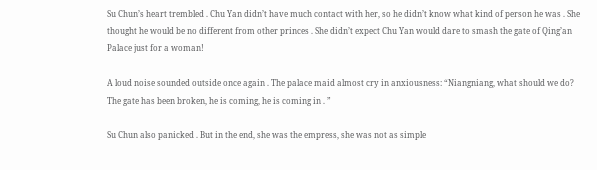Su Chun’s heart trembled . Chu Yan didn’t have much contact with her, so he didn’t know what kind of person he was . She thought he would be no different from other princes . She didn’t expect Chu Yan would dare to smash the gate of Qing’an Palace just for a woman!

A loud noise sounded outside once again . The palace maid almost cry in anxiousness: “Niangniang, what should we do? The gate has been broken, he is coming, he is coming in . ”

Su Chun also panicked . But in the end, she was the empress, she was not as simple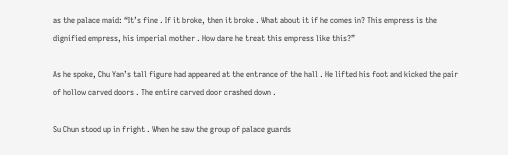as the palace maid: “It’s fine . If it broke, then it broke . What about it if he comes in? This empress is the dignified empress, his imperial mother . How dare he treat this empress like this?”

As he spoke, Chu Yan’s tall figure had appeared at the entrance of the hall . He lifted his foot and kicked the pair of hollow carved doors . The entire carved door crashed down .

Su Chun stood up in fright . When he saw the group of palace guards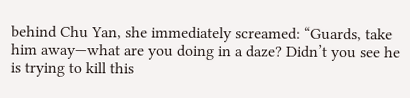behind Chu Yan, she immediately screamed: “Guards, take him away—what are you doing in a daze? Didn’t you see he is trying to kill this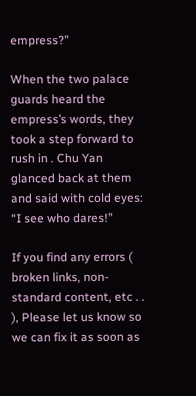empress?”

When the two palace guards heard the empress’s words, they took a step forward to rush in . Chu Yan glanced back at them and said with cold eyes: “I see who dares!”

If you find any errors ( broken links, non-standard content, etc . . ), Please let us know so we can fix it as soon as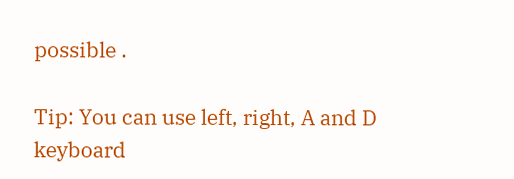possible .

Tip: You can use left, right, A and D keyboard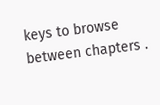keys to browse between chapters .